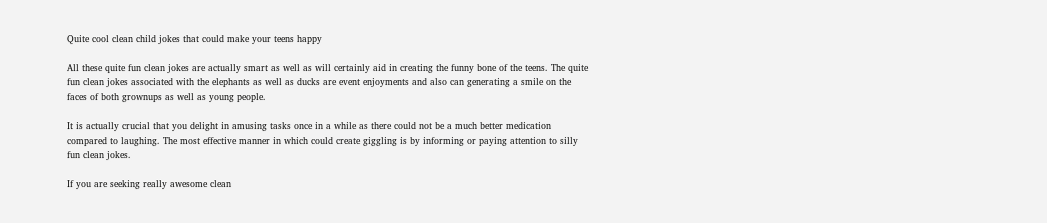Quite cool clean child jokes that could make your teens happy

All these quite fun clean jokes are actually smart as well as will certainly aid in creating the funny bone of the teens. The quite fun clean jokes associated with the elephants as well as ducks are event enjoyments and also can generating a smile on the faces of both grownups as well as young people.

It is actually crucial that you delight in amusing tasks once in a while as there could not be a much better medication compared to laughing. The most effective manner in which could create giggling is by informing or paying attention to silly fun clean jokes.

If you are seeking really awesome clean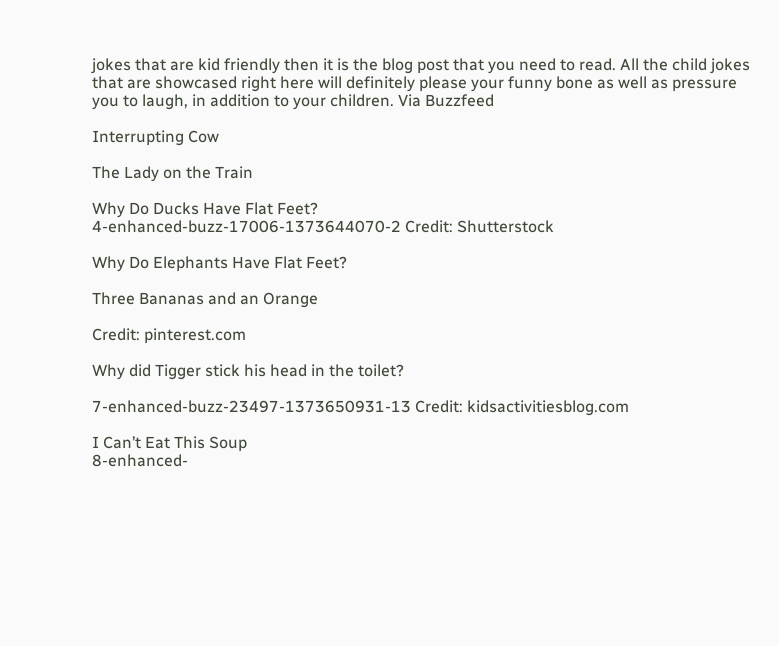jokes that are kid friendly then it is the blog post that you need to read. All the child jokes that are showcased right here will definitely please your funny bone as well as pressure you to laugh, in addition to your children. Via Buzzfeed

Interrupting Cow

The Lady on the Train

Why Do Ducks Have Flat Feet?
4-enhanced-buzz-17006-1373644070-2 Credit: Shutterstock

Why Do Elephants Have Flat Feet?

Three Bananas and an Orange

Credit: pinterest.com

Why did Tigger stick his head in the toilet?

7-enhanced-buzz-23497-1373650931-13 Credit: kidsactivitiesblog.com

I Can’t Eat This Soup
8-enhanced-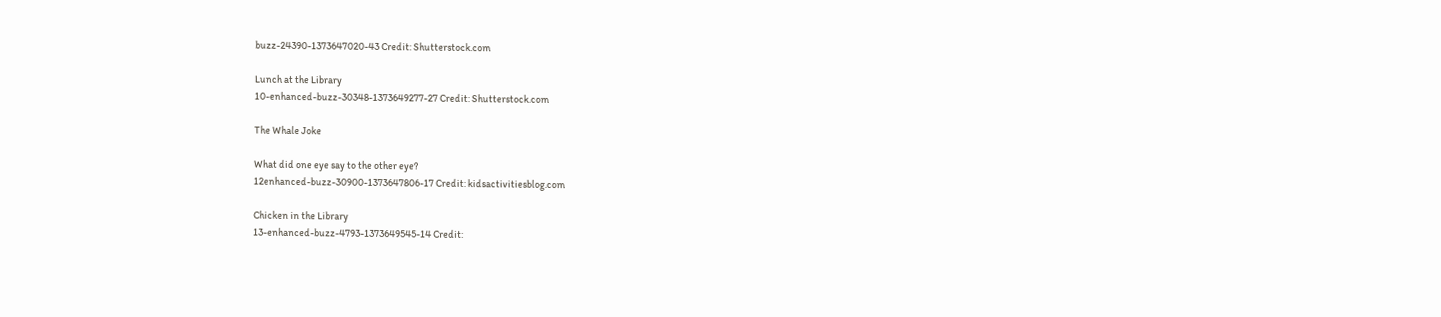buzz-24390-1373647020-43 Credit: Shutterstock.com

Lunch at the Library
10-enhanced-buzz-30348-1373649277-27 Credit: Shutterstock.com

The Whale Joke

What did one eye say to the other eye?
12enhanced-buzz-30900-1373647806-17 Credit: kidsactivitiesblog.com

Chicken in the Library
13-enhanced-buzz-4793-1373649545-14 Credit: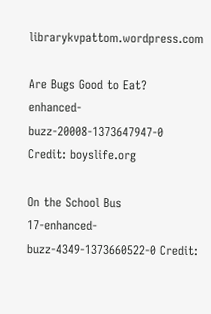librarykvpattom.wordpress.com

Are Bugs Good to Eat?
enhanced-buzz-20008-1373647947-0 Credit: boyslife.org

On the School Bus
17-enhanced-buzz-4349-1373660522-0 Credit: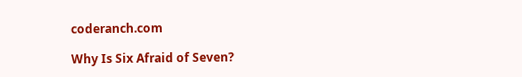coderanch.com

Why Is Six Afraid of Seven?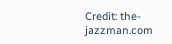Credit: the-jazzman.com